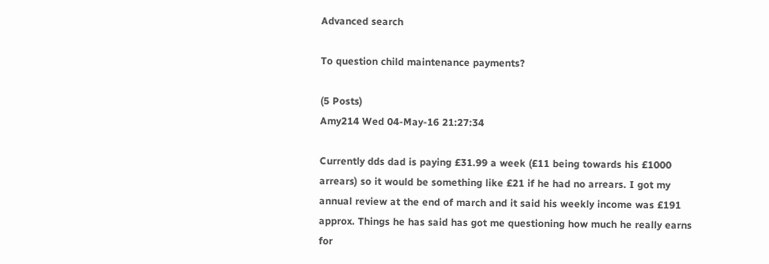Advanced search

To question child maintenance payments?

(5 Posts)
Amy214 Wed 04-May-16 21:27:34

Currently dds dad is paying £31.99 a week (£11 being towards his £1000 arrears) so it would be something like £21 if he had no arrears. I got my annual review at the end of march and it said his weekly income was £191 approx. Things he has said has got me questioning how much he really earns for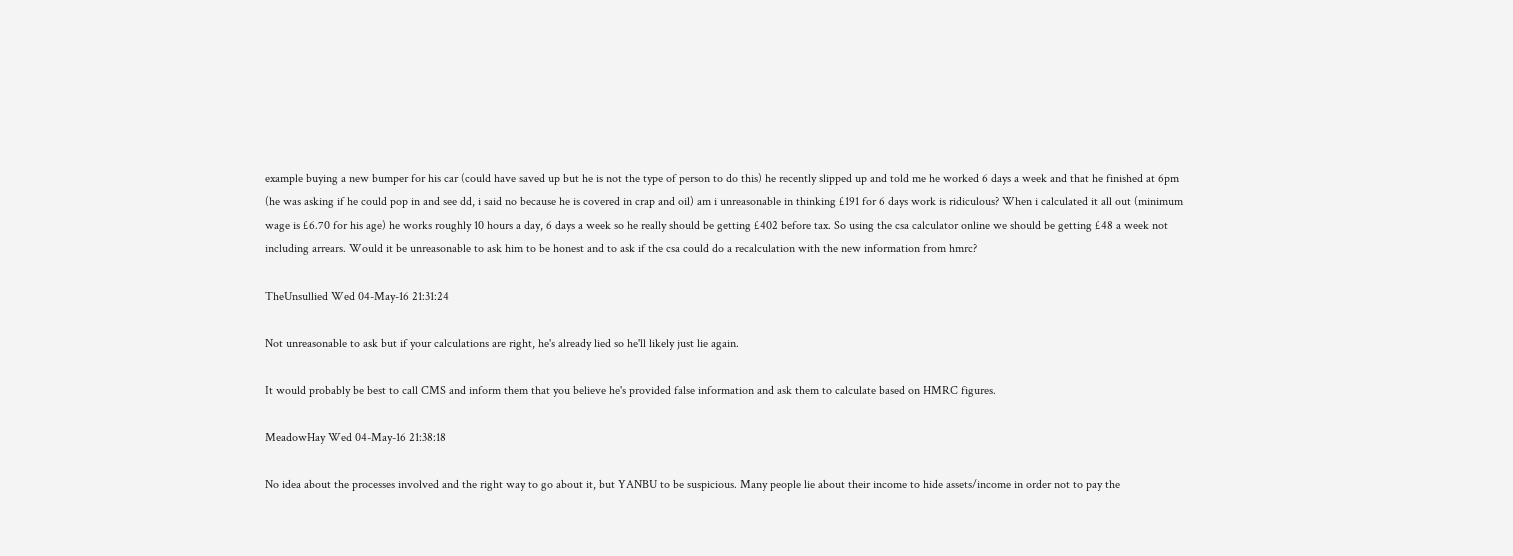example buying a new bumper for his car (could have saved up but he is not the type of person to do this) he recently slipped up and told me he worked 6 days a week and that he finished at 6pm (he was asking if he could pop in and see dd, i said no because he is covered in crap and oil) am i unreasonable in thinking £191 for 6 days work is ridiculous? When i calculated it all out (minimum wage is £6.70 for his age) he works roughly 10 hours a day, 6 days a week so he really should be getting £402 before tax. So using the csa calculator online we should be getting £48 a week not including arrears. Would it be unreasonable to ask him to be honest and to ask if the csa could do a recalculation with the new information from hmrc?

TheUnsullied Wed 04-May-16 21:31:24

Not unreasonable to ask but if your calculations are right, he's already lied so he'll likely just lie again.

It would probably be best to call CMS and inform them that you believe he's provided false information and ask them to calculate based on HMRC figures.

MeadowHay Wed 04-May-16 21:38:18

No idea about the processes involved and the right way to go about it, but YANBU to be suspicious. Many people lie about their income to hide assets/income in order not to pay the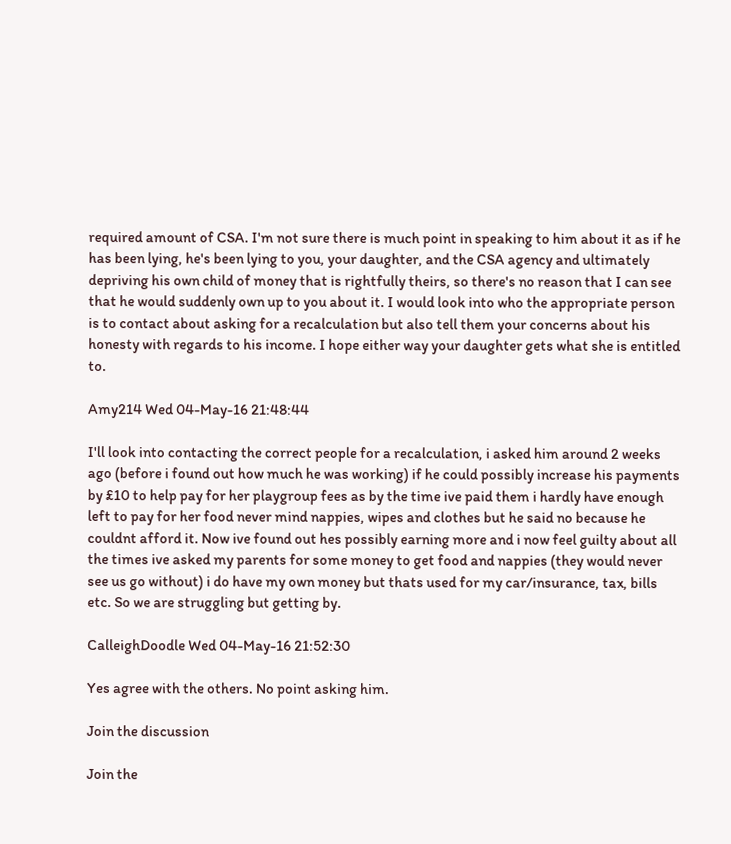required amount of CSA. I'm not sure there is much point in speaking to him about it as if he has been lying, he's been lying to you, your daughter, and the CSA agency and ultimately depriving his own child of money that is rightfully theirs, so there's no reason that I can see that he would suddenly own up to you about it. I would look into who the appropriate person is to contact about asking for a recalculation but also tell them your concerns about his honesty with regards to his income. I hope either way your daughter gets what she is entitled to.

Amy214 Wed 04-May-16 21:48:44

I'll look into contacting the correct people for a recalculation, i asked him around 2 weeks ago (before i found out how much he was working) if he could possibly increase his payments by £10 to help pay for her playgroup fees as by the time ive paid them i hardly have enough left to pay for her food never mind nappies, wipes and clothes but he said no because he couldnt afford it. Now ive found out hes possibly earning more and i now feel guilty about all the times ive asked my parents for some money to get food and nappies (they would never see us go without) i do have my own money but thats used for my car/insurance, tax, bills etc. So we are struggling but getting by.

CalleighDoodle Wed 04-May-16 21:52:30

Yes agree with the others. No point asking him.

Join the discussion

Join the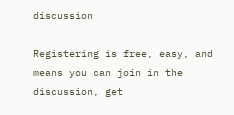discussion

Registering is free, easy, and means you can join in the discussion, get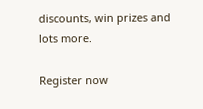discounts, win prizes and lots more.

Register now